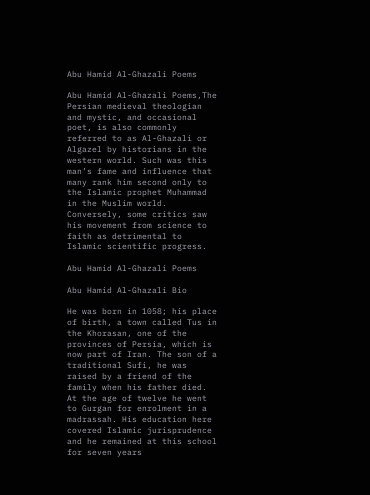Abu Hamid Al-Ghazali Poems

Abu Hamid Al-Ghazali Poems,The Persian medieval theologian and mystic, and occasional poet, is also commonly referred to as Al-Ghazali or Algazel by historians in the western world. Such was this man’s fame and influence that many rank him second only to the Islamic prophet Muhammad in the Muslim world. Conversely, some critics saw his movement from science to faith as detrimental to Islamic scientific progress.

Abu Hamid Al-Ghazali Poems

Abu Hamid Al-Ghazali Bio

He was born in 1058; his place of birth, a town called Tus in the Khorasan, one of the provinces of Persia, which is now part of Iran. The son of a traditional Sufi, he was raised by a friend of the family when his father died. At the age of twelve he went to Gurgan for enrolment in a madrassah. His education here covered Islamic jurisprudence and he remained at this school for seven years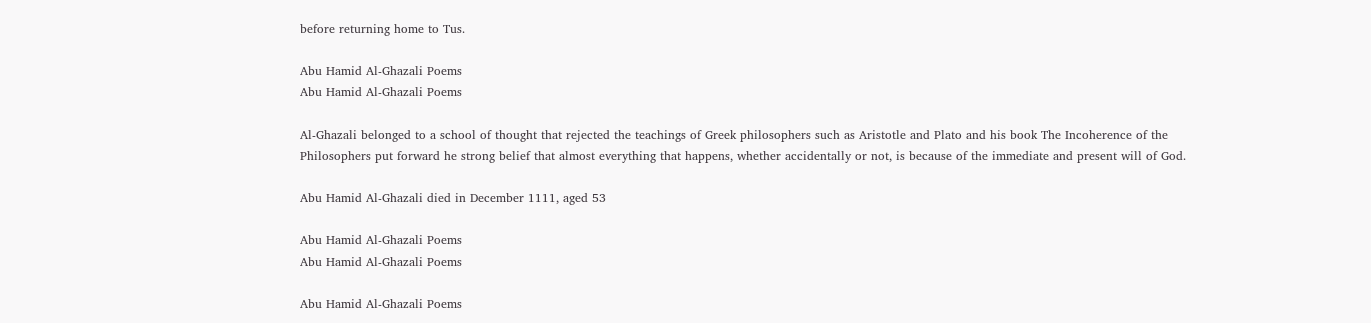before returning home to Tus.

Abu Hamid Al-Ghazali Poems
Abu Hamid Al-Ghazali Poems

Al-Ghazali belonged to a school of thought that rejected the teachings of Greek philosophers such as Aristotle and Plato and his book The Incoherence of the Philosophers put forward he strong belief that almost everything that happens, whether accidentally or not, is because of the immediate and present will of God.

Abu Hamid Al-Ghazali died in December 1111, aged 53

Abu Hamid Al-Ghazali Poems
Abu Hamid Al-Ghazali Poems

Abu Hamid Al-Ghazali Poems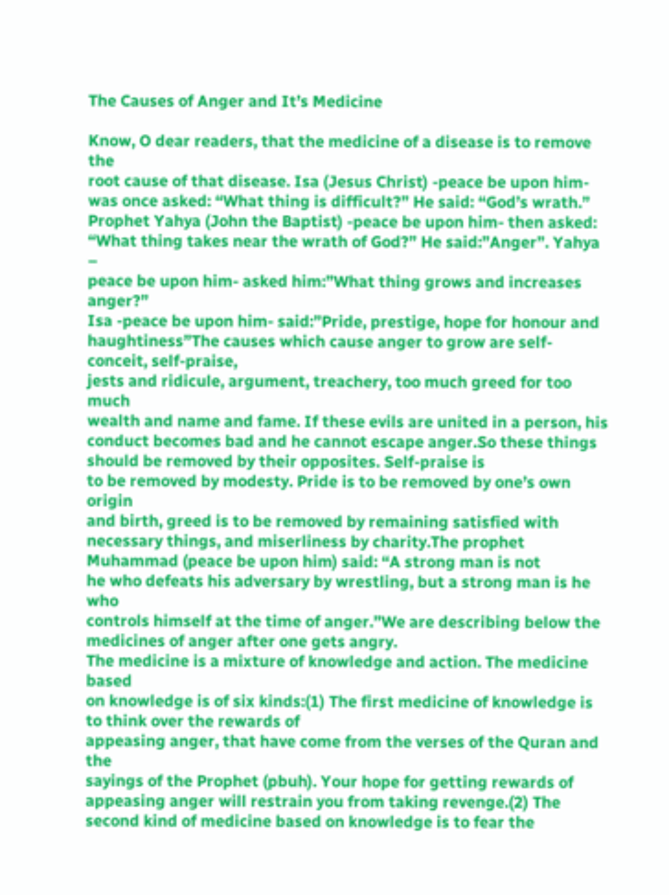The Causes of Anger and It’s Medicine

Know, O dear readers, that the medicine of a disease is to remove the
root cause of that disease. Isa (Jesus Christ) -peace be upon him-
was once asked: “What thing is difficult?” He said: “God’s wrath.”
Prophet Yahya (John the Baptist) -peace be upon him- then asked:
“What thing takes near the wrath of God?” He said:”Anger”. Yahya –
peace be upon him- asked him:”What thing grows and increases anger?”
Isa -peace be upon him- said:”Pride, prestige, hope for honour and
haughtiness”The causes which cause anger to grow are self-conceit, self-praise,
jests and ridicule, argument, treachery, too much greed for too much
wealth and name and fame. If these evils are united in a person, his
conduct becomes bad and he cannot escape anger.So these things should be removed by their opposites. Self-praise is
to be removed by modesty. Pride is to be removed by one’s own origin
and birth, greed is to be removed by remaining satisfied with
necessary things, and miserliness by charity.The prophet Muhammad (peace be upon him) said: “A strong man is not
he who defeats his adversary by wrestling, but a strong man is he who
controls himself at the time of anger.”We are describing below the medicines of anger after one gets angry.
The medicine is a mixture of knowledge and action. The medicine based
on knowledge is of six kinds:(1) The first medicine of knowledge is to think over the rewards of
appeasing anger, that have come from the verses of the Quran and the
sayings of the Prophet (pbuh). Your hope for getting rewards of
appeasing anger will restrain you from taking revenge.(2) The second kind of medicine based on knowledge is to fear the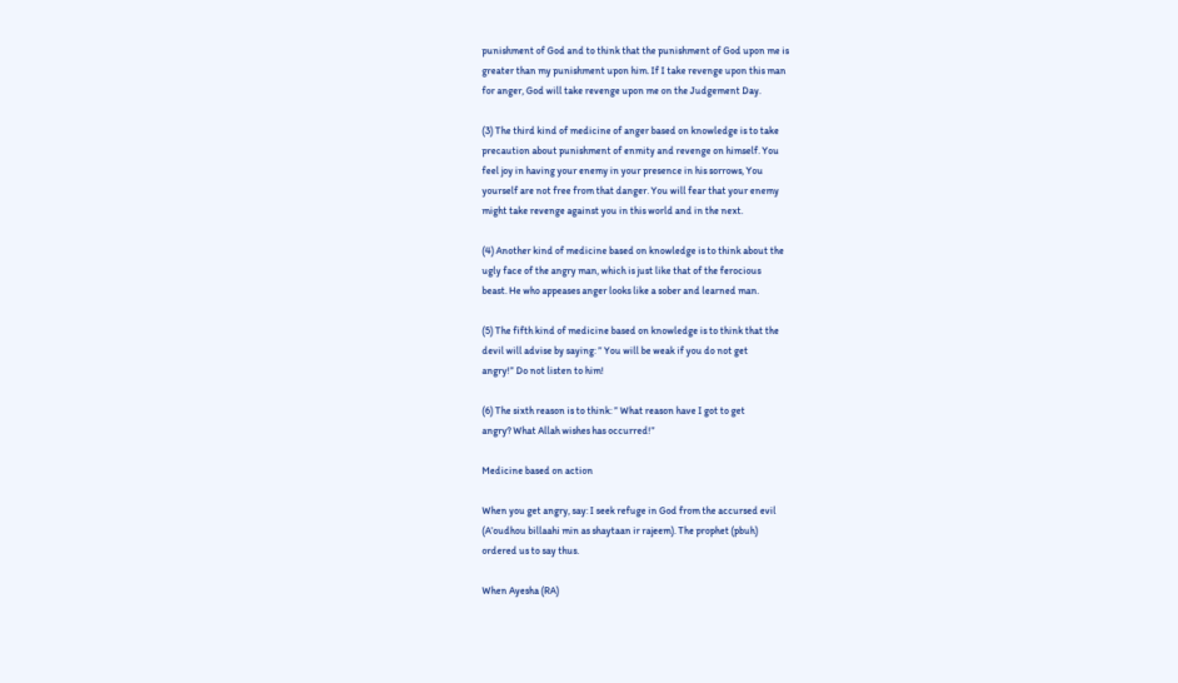punishment of God and to think that the punishment of God upon me is
greater than my punishment upon him. If I take revenge upon this man
for anger, God will take revenge upon me on the Judgement Day.

(3) The third kind of medicine of anger based on knowledge is to take
precaution about punishment of enmity and revenge on himself. You
feel joy in having your enemy in your presence in his sorrows, You
yourself are not free from that danger. You will fear that your enemy
might take revenge against you in this world and in the next.

(4) Another kind of medicine based on knowledge is to think about the
ugly face of the angry man, which is just like that of the ferocious
beast. He who appeases anger looks like a sober and learned man.

(5) The fifth kind of medicine based on knowledge is to think that the
devil will advise by saying: ” You will be weak if you do not get
angry!” Do not listen to him!

(6) The sixth reason is to think: ” What reason have I got to get
angry? What Allah wishes has occurred!”

Medicine based on action

When you get angry, say: I seek refuge in God from the accursed evil
(A’oudhou billaahi min as shaytaan ir rajeem). The prophet (pbuh)
ordered us to say thus.

When Ayesha (RA)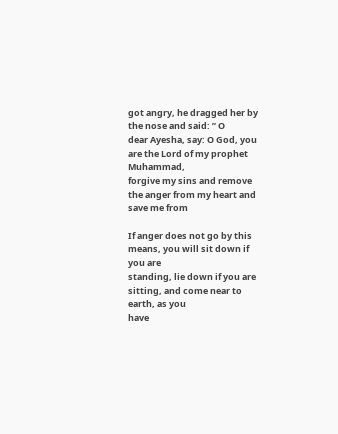got angry, he dragged her by the nose and said: ” O
dear Ayesha, say: O God, you are the Lord of my prophet Muhammad,
forgive my sins and remove the anger from my heart and save me from

If anger does not go by this means, you will sit down if you are
standing, lie down if you are sitting, and come near to earth, as you
have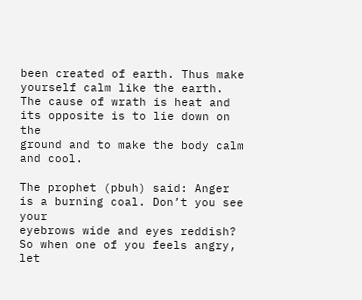been created of earth. Thus make yourself calm like the earth.
The cause of wrath is heat and its opposite is to lie down on the
ground and to make the body calm and cool.

The prophet (pbuh) said: Anger is a burning coal. Don’t you see your
eyebrows wide and eyes reddish? So when one of you feels angry, let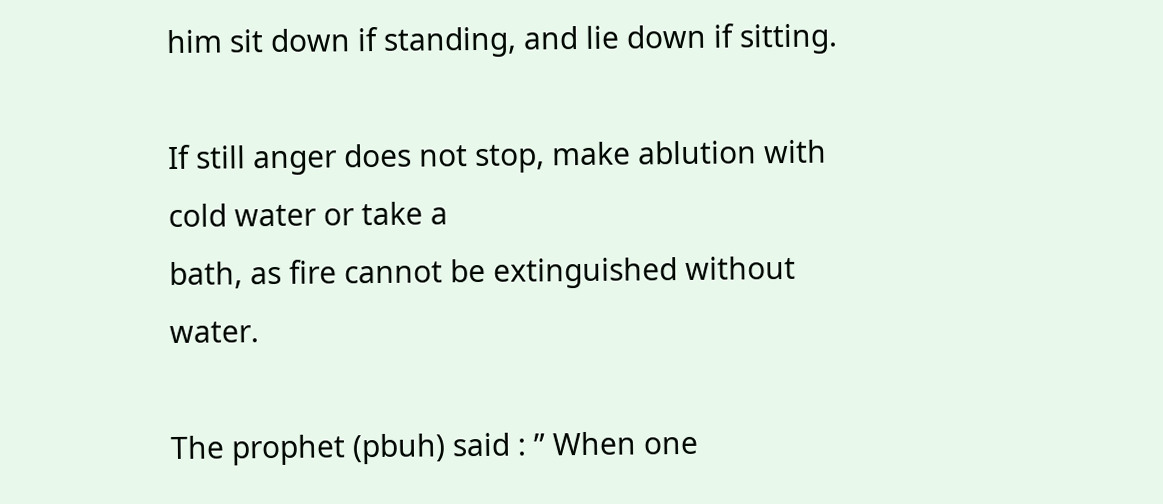him sit down if standing, and lie down if sitting.

If still anger does not stop, make ablution with cold water or take a
bath, as fire cannot be extinguished without water.

The prophet (pbuh) said : ” When one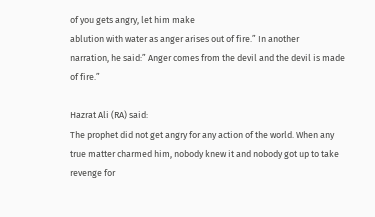of you gets angry, let him make
ablution with water as anger arises out of fire.” In another
narration, he said:” Anger comes from the devil and the devil is made
of fire.”

Hazrat Ali (RA) said:
The prophet did not get angry for any action of the world. When any
true matter charmed him, nobody knew it and nobody got up to take
revenge for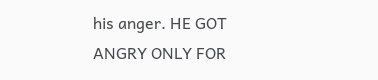his anger. HE GOT ANGRY ONLY FOR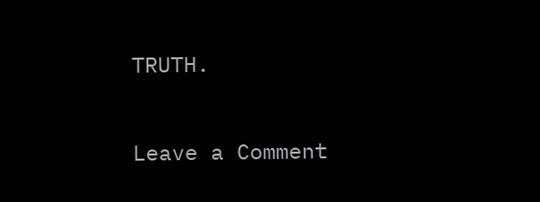TRUTH.

Leave a Comment